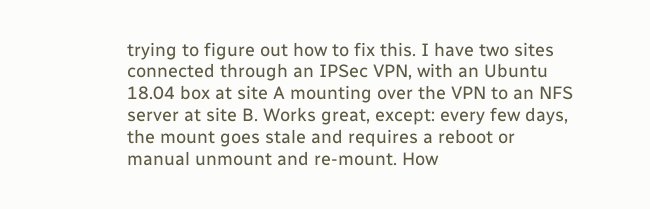trying to figure out how to fix this. I have two sites connected through an IPSec VPN, with an Ubuntu 18.04 box at site A mounting over the VPN to an NFS server at site B. Works great, except: every few days, the mount goes stale and requires a reboot or manual unmount and re-mount. How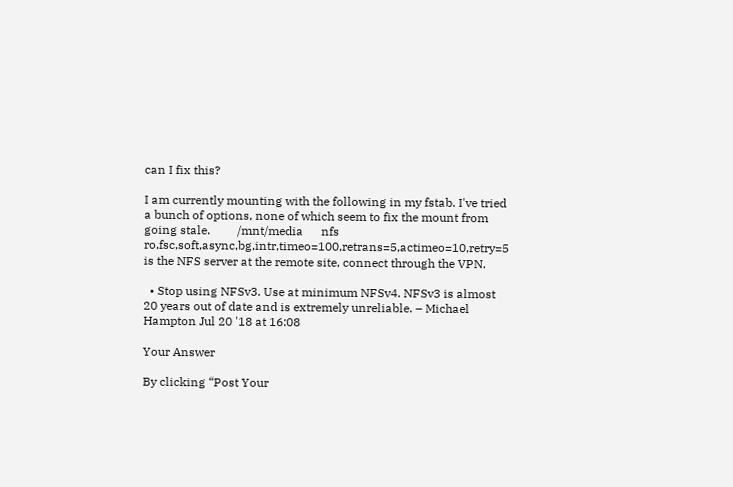can I fix this?

I am currently mounting with the following in my fstab. I've tried a bunch of options, none of which seem to fix the mount from going stale.         /mnt/media      nfs     ro,fsc,soft,async,bg,intr,timeo=100,retrans=5,actimeo=10,retry=5 is the NFS server at the remote site, connect through the VPN.

  • Stop using NFSv3. Use at minimum NFSv4. NFSv3 is almost 20 years out of date and is extremely unreliable. – Michael Hampton Jul 20 '18 at 16:08

Your Answer

By clicking “Post Your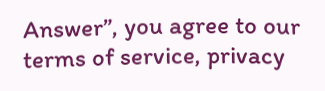Answer”, you agree to our terms of service, privacy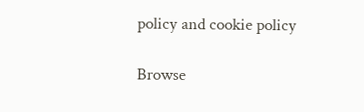policy and cookie policy

Browse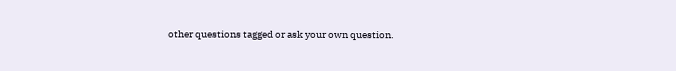other questions tagged or ask your own question.